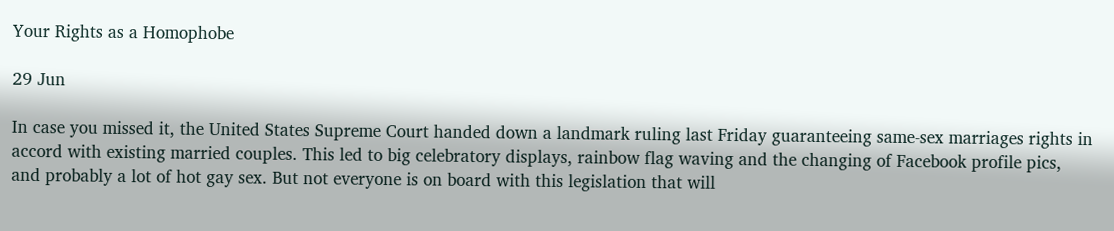Your Rights as a Homophobe

29 Jun

In case you missed it, the United States Supreme Court handed down a landmark ruling last Friday guaranteeing same-sex marriages rights in accord with existing married couples. This led to big celebratory displays, rainbow flag waving and the changing of Facebook profile pics, and probably a lot of hot gay sex. But not everyone is on board with this legislation that will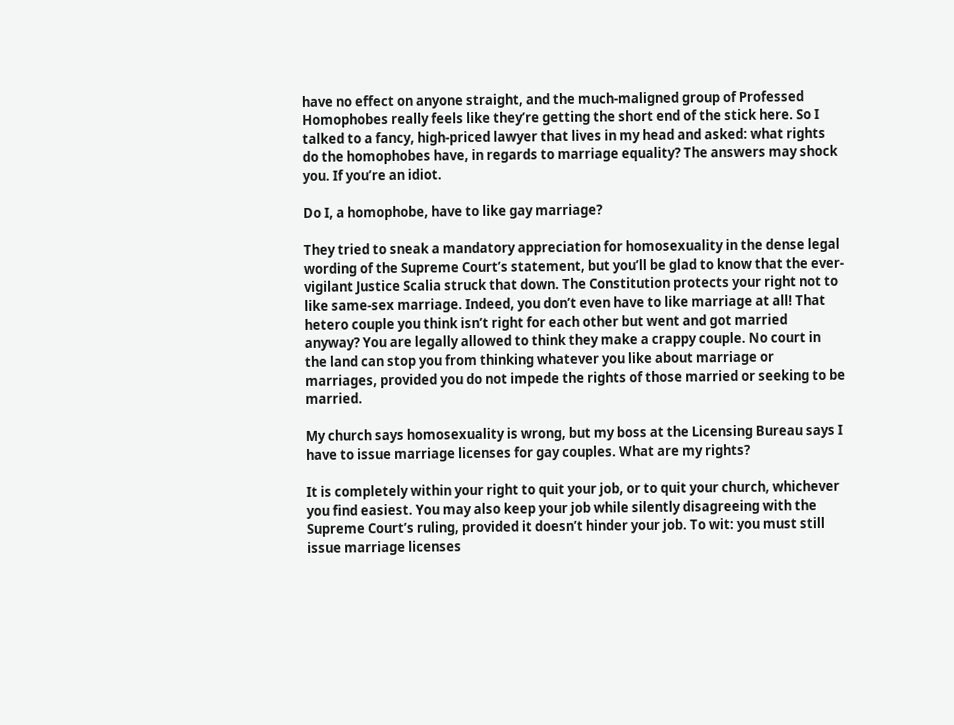have no effect on anyone straight, and the much-maligned group of Professed Homophobes really feels like they’re getting the short end of the stick here. So I talked to a fancy, high-priced lawyer that lives in my head and asked: what rights do the homophobes have, in regards to marriage equality? The answers may shock you. If you’re an idiot.

Do I, a homophobe, have to like gay marriage?

They tried to sneak a mandatory appreciation for homosexuality in the dense legal wording of the Supreme Court’s statement, but you’ll be glad to know that the ever-vigilant Justice Scalia struck that down. The Constitution protects your right not to like same-sex marriage. Indeed, you don’t even have to like marriage at all! That hetero couple you think isn’t right for each other but went and got married anyway? You are legally allowed to think they make a crappy couple. No court in the land can stop you from thinking whatever you like about marriage or marriages, provided you do not impede the rights of those married or seeking to be married.

My church says homosexuality is wrong, but my boss at the Licensing Bureau says I have to issue marriage licenses for gay couples. What are my rights?

It is completely within your right to quit your job, or to quit your church, whichever you find easiest. You may also keep your job while silently disagreeing with the Supreme Court’s ruling, provided it doesn’t hinder your job. To wit: you must still issue marriage licenses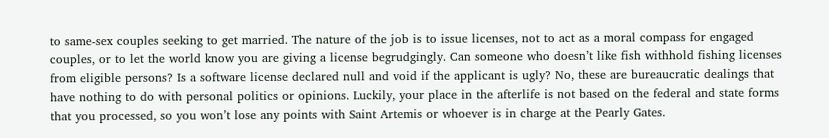to same-sex couples seeking to get married. The nature of the job is to issue licenses, not to act as a moral compass for engaged couples, or to let the world know you are giving a license begrudgingly. Can someone who doesn’t like fish withhold fishing licenses from eligible persons? Is a software license declared null and void if the applicant is ugly? No, these are bureaucratic dealings that have nothing to do with personal politics or opinions. Luckily, your place in the afterlife is not based on the federal and state forms that you processed, so you won’t lose any points with Saint Artemis or whoever is in charge at the Pearly Gates.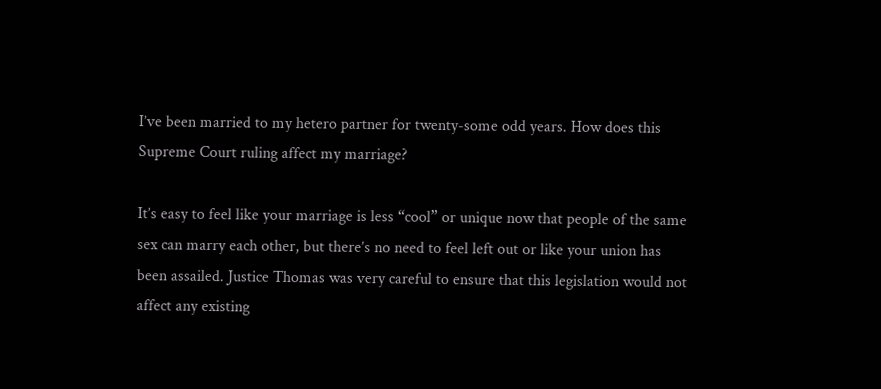I’ve been married to my hetero partner for twenty-some odd years. How does this Supreme Court ruling affect my marriage?

It’s easy to feel like your marriage is less “cool” or unique now that people of the same sex can marry each other, but there’s no need to feel left out or like your union has been assailed. Justice Thomas was very careful to ensure that this legislation would not affect any existing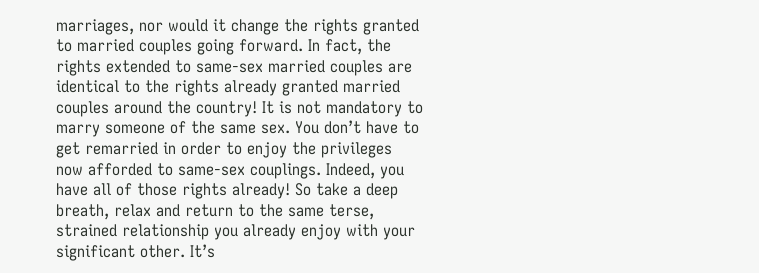marriages, nor would it change the rights granted to married couples going forward. In fact, the rights extended to same-sex married couples are identical to the rights already granted married couples around the country! It is not mandatory to marry someone of the same sex. You don’t have to get remarried in order to enjoy the privileges now afforded to same-sex couplings. Indeed, you have all of those rights already! So take a deep breath, relax and return to the same terse, strained relationship you already enjoy with your significant other. It’s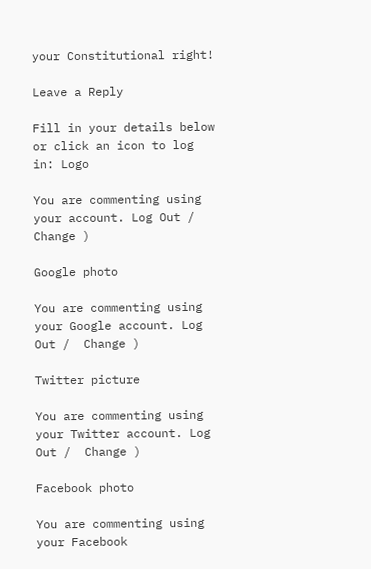your Constitutional right!

Leave a Reply

Fill in your details below or click an icon to log in: Logo

You are commenting using your account. Log Out /  Change )

Google photo

You are commenting using your Google account. Log Out /  Change )

Twitter picture

You are commenting using your Twitter account. Log Out /  Change )

Facebook photo

You are commenting using your Facebook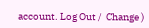account. Log Out /  Change )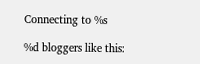Connecting to %s

%d bloggers like this: